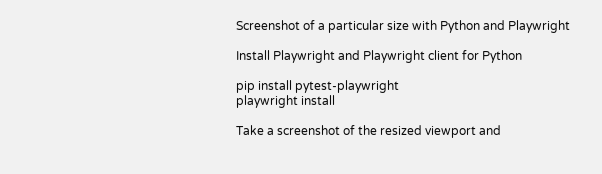Screenshot of a particular size with Python and Playwright

Install Playwright and Playwright client for Python

pip install pytest-playwright
playwright install

Take a screenshot of the resized viewport and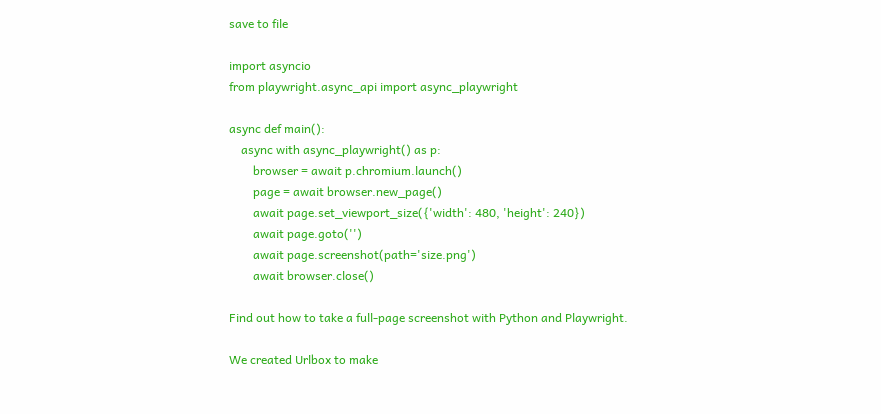save to file

import asyncio
from playwright.async_api import async_playwright

async def main():
    async with async_playwright() as p:
        browser = await p.chromium.launch()
        page = await browser.new_page()
        await page.set_viewport_size({'width': 480, 'height': 240})
        await page.goto('')
        await page.screenshot(path='size.png')
        await browser.close()

Find out how to take a full-page screenshot with Python and Playwright.

We created Urlbox to make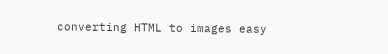converting HTML to images easy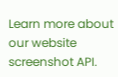Learn more about our website screenshot API.